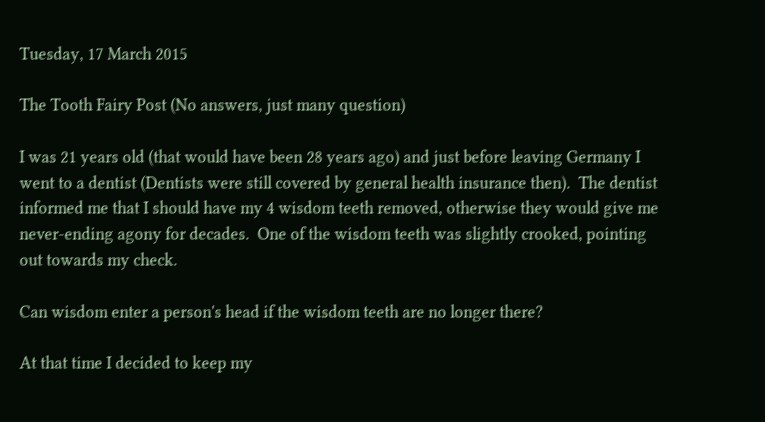Tuesday, 17 March 2015

The Tooth Fairy Post (No answers, just many question)

I was 21 years old (that would have been 28 years ago) and just before leaving Germany I went to a dentist (Dentists were still covered by general health insurance then).  The dentist informed me that I should have my 4 wisdom teeth removed, otherwise they would give me never-ending agony for decades.  One of the wisdom teeth was slightly crooked, pointing out towards my check.

Can wisdom enter a person's head if the wisdom teeth are no longer there?

At that time I decided to keep my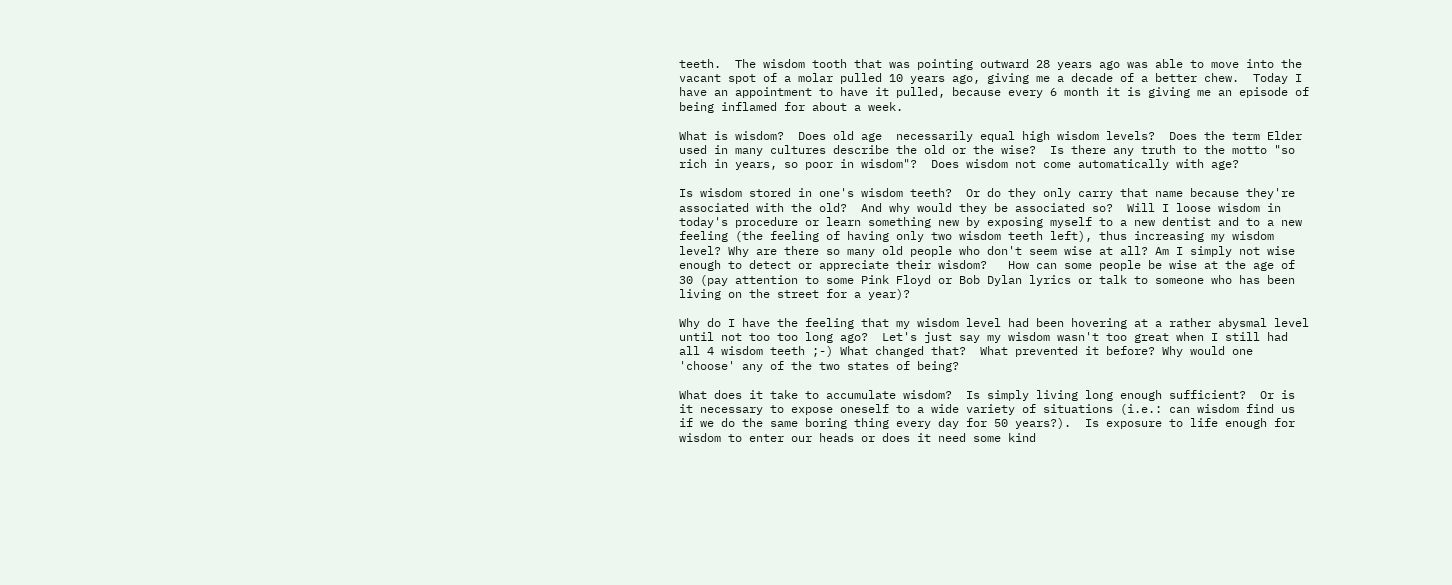teeth.  The wisdom tooth that was pointing outward 28 years ago was able to move into the vacant spot of a molar pulled 10 years ago, giving me a decade of a better chew.  Today I have an appointment to have it pulled, because every 6 month it is giving me an episode of being inflamed for about a week.

What is wisdom?  Does old age  necessarily equal high wisdom levels?  Does the term Elder used in many cultures describe the old or the wise?  Is there any truth to the motto "so rich in years, so poor in wisdom"?  Does wisdom not come automatically with age?

Is wisdom stored in one's wisdom teeth?  Or do they only carry that name because they're associated with the old?  And why would they be associated so?  Will I loose wisdom in today's procedure or learn something new by exposing myself to a new dentist and to a new feeling (the feeling of having only two wisdom teeth left), thus increasing my wisdom level? Why are there so many old people who don't seem wise at all? Am I simply not wise enough to detect or appreciate their wisdom?   How can some people be wise at the age of 30 (pay attention to some Pink Floyd or Bob Dylan lyrics or talk to someone who has been living on the street for a year)?

Why do I have the feeling that my wisdom level had been hovering at a rather abysmal level until not too too long ago?  Let's just say my wisdom wasn't too great when I still had all 4 wisdom teeth ;-) What changed that?  What prevented it before? Why would one 'choose' any of the two states of being?

What does it take to accumulate wisdom?  Is simply living long enough sufficient?  Or is it necessary to expose oneself to a wide variety of situations (i.e.: can wisdom find us if we do the same boring thing every day for 50 years?).  Is exposure to life enough for wisdom to enter our heads or does it need some kind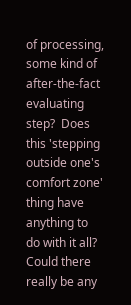of processing, some kind of after-the-fact evaluating step?  Does this 'stepping outside one's comfort zone' thing have anything to do with it all?  Could there really be any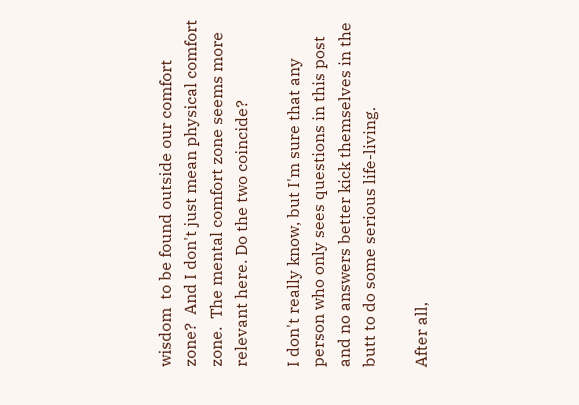wisdom  to be found outside our comfort zone?  And I don't just mean physical comfort zone.  The mental comfort zone seems more relevant here. Do the two coincide?

I don't really know, but I'm sure that any person who only sees questions in this post and no answers better kick themselves in the butt to do some serious life-living.

After all,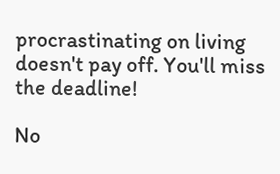procrastinating on living doesn't pay off. You'll miss the deadline!

No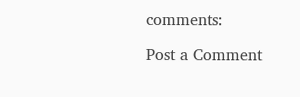comments:

Post a Comment